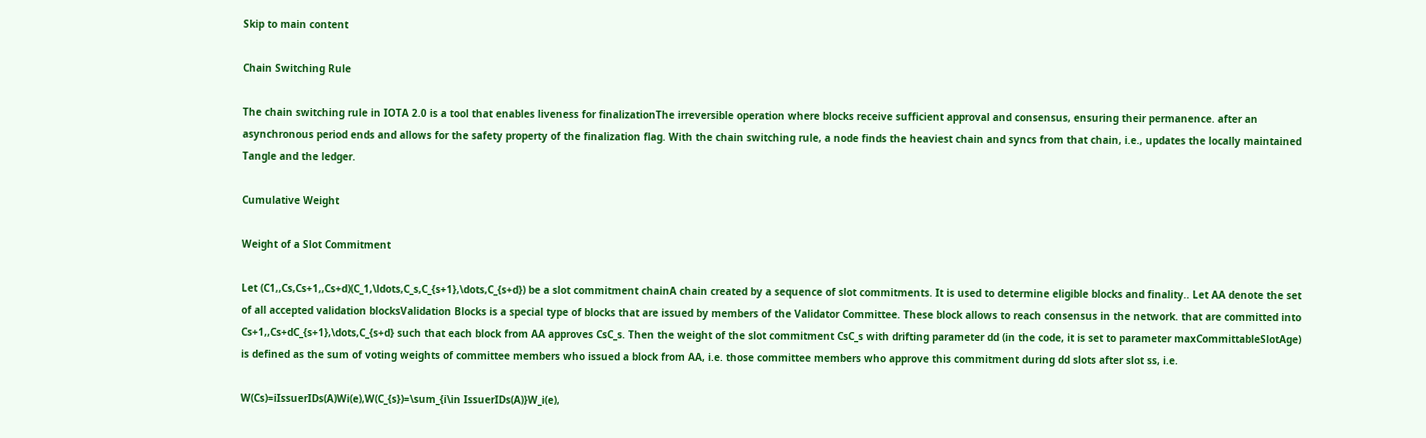Skip to main content

Chain Switching Rule

The chain switching rule in IOTA 2.0 is a tool that enables liveness for finalizationThe irreversible operation where blocks receive sufficient approval and consensus, ensuring their permanence. after an asynchronous period ends and allows for the safety property of the finalization flag. With the chain switching rule, a node finds the heaviest chain and syncs from that chain, i.e., updates the locally maintained Tangle and the ledger.

Cumulative Weight

Weight of a Slot Commitment

Let (C1,,Cs,Cs+1,,Cs+d)(C_1,\ldots,C_s,C_{s+1},\dots,C_{s+d}) be a slot commitment chainA chain created by a sequence of slot commitments. It is used to determine eligible blocks and finality.. Let AA denote the set of all accepted validation blocksValidation Blocks is a special type of blocks that are issued by members of the Validator Committee. These block allows to reach consensus in the network. that are committed into Cs+1,,Cs+dC_{s+1},\dots,C_{s+d} such that each block from AA approves CsC_s. Then the weight of the slot commitment CsC_s with drifting parameter dd (in the code, it is set to parameter maxCommittableSlotAge) is defined as the sum of voting weights of committee members who issued a block from AA, i.e. those committee members who approve this commitment during dd slots after slot ss, i.e.

W(Cs)=iIssuerIDs(A)Wi(e),W(C_{s})=\sum_{i\in IssuerIDs(A)}W_i(e),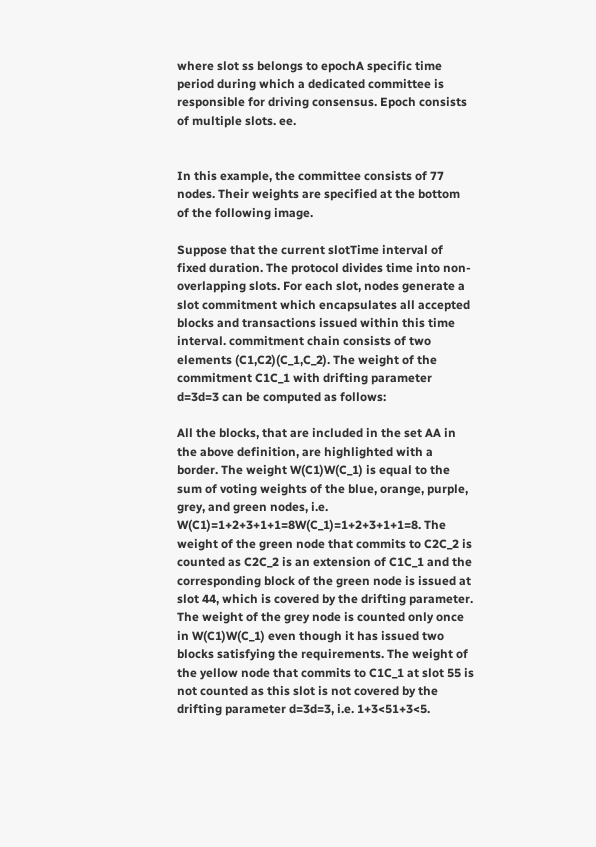where slot ss belongs to epochA specific time period during which a dedicated committee is responsible for driving consensus. Epoch consists of multiple slots. ee.


In this example, the committee consists of 77 nodes. Their weights are specified at the bottom of the following image.

Suppose that the current slotTime interval of fixed duration. The protocol divides time into non-overlapping slots. For each slot, nodes generate a slot commitment which encapsulates all accepted blocks and transactions issued within this time interval. commitment chain consists of two elements (C1,C2)(C_1,C_2). The weight of the commitment C1C_1 with drifting parameter d=3d=3 can be computed as follows:

All the blocks, that are included in the set AA in the above definition, are highlighted with a border. The weight W(C1)W(C_1) is equal to the sum of voting weights of the blue, orange, purple, grey, and green nodes, i.e. W(C1)=1+2+3+1+1=8W(C_1)=1+2+3+1+1=8. The weight of the green node that commits to C2C_2 is counted as C2C_2 is an extension of C1C_1 and the corresponding block of the green node is issued at slot 44, which is covered by the drifting parameter. The weight of the grey node is counted only once in W(C1)W(C_1) even though it has issued two blocks satisfying the requirements. The weight of the yellow node that commits to C1C_1 at slot 55 is not counted as this slot is not covered by the drifting parameter d=3d=3, i.e. 1+3<51+3<5.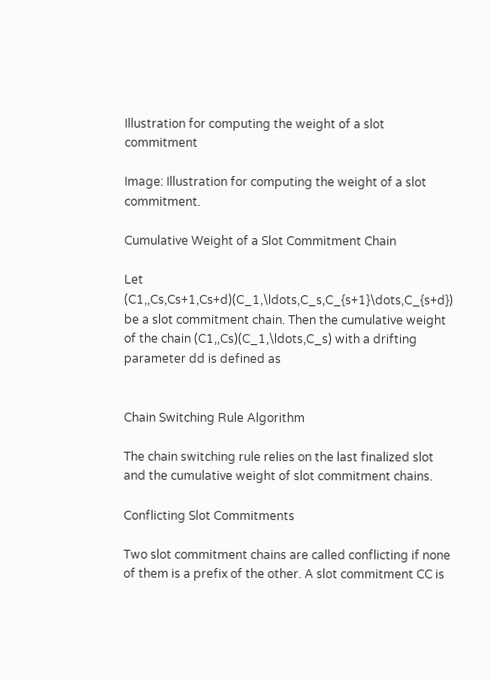Illustration for computing the weight of a slot commitment

Image: Illustration for computing the weight of a slot commitment.

Cumulative Weight of a Slot Commitment Chain

Let (C1,,Cs,Cs+1,Cs+d)(C_1,\ldots,C_s,C_{s+1}\dots,C_{s+d}) be a slot commitment chain. Then the cumulative weight of the chain (C1,,Cs)(C_1,\ldots,C_s) with a drifting parameter dd is defined as


Chain Switching Rule Algorithm

The chain switching rule relies on the last finalized slot and the cumulative weight of slot commitment chains.

Conflicting Slot Commitments

Two slot commitment chains are called conflicting if none of them is a prefix of the other. A slot commitment CC is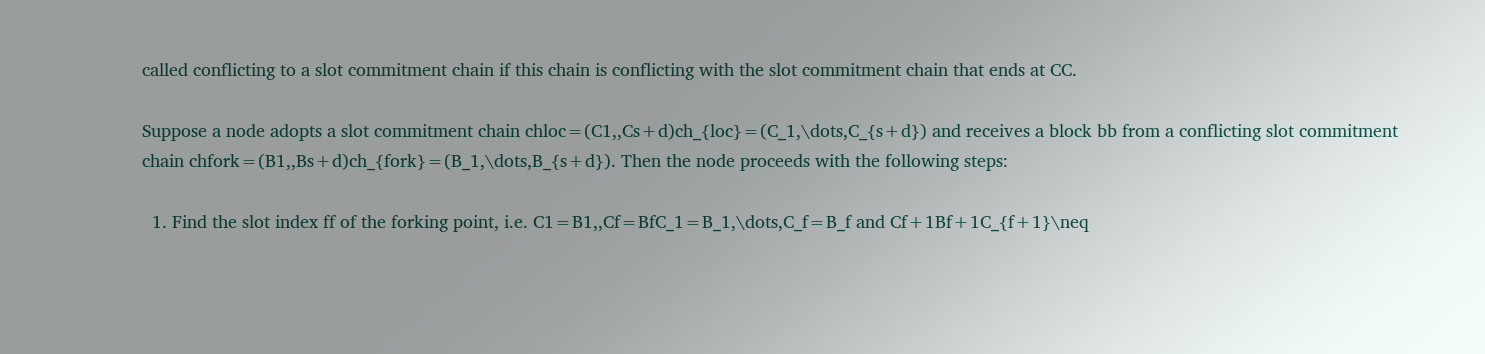called conflicting to a slot commitment chain if this chain is conflicting with the slot commitment chain that ends at CC.

Suppose a node adopts a slot commitment chain chloc=(C1,,Cs+d)ch_{loc}=(C_1,\dots,C_{s+d}) and receives a block bb from a conflicting slot commitment chain chfork=(B1,,Bs+d)ch_{fork}=(B_1,\dots,B_{s+d}). Then the node proceeds with the following steps:

  1. Find the slot index ff of the forking point, i.e. C1=B1,,Cf=BfC_1=B_1,\dots,C_f=B_f and Cf+1Bf+1C_{f+1}\neq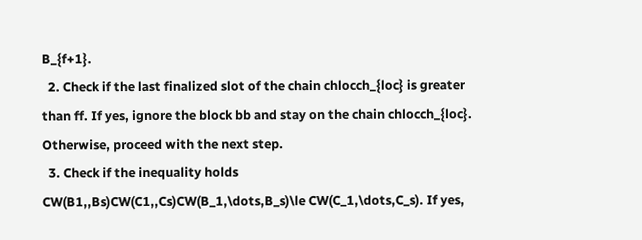B_{f+1}.
  2. Check if the last finalized slot of the chain chlocch_{loc} is greater than ff. If yes, ignore the block bb and stay on the chain chlocch_{loc}. Otherwise, proceed with the next step.
  3. Check if the inequality holds CW(B1,,Bs)CW(C1,,Cs)CW(B_1,\dots,B_s)\le CW(C_1,\dots,C_s). If yes,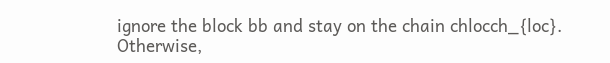ignore the block bb and stay on the chain chlocch_{loc}. Otherwise,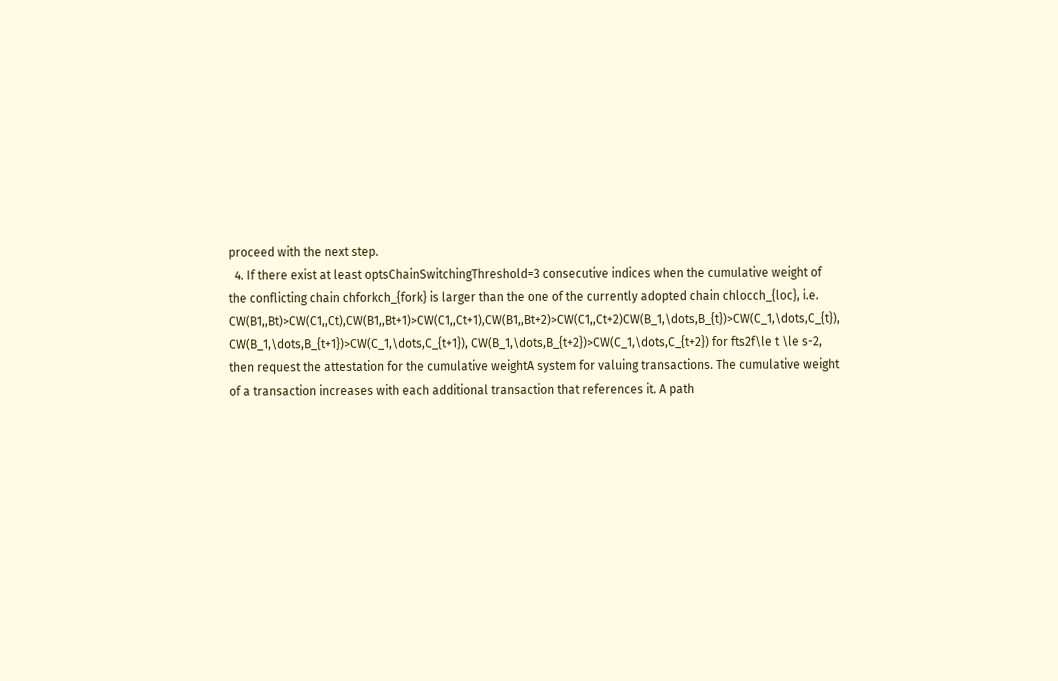proceed with the next step.
  4. If there exist at least optsChainSwitchingThreshold=3 consecutive indices when the cumulative weight of the conflicting chain chforkch_{fork} is larger than the one of the currently adopted chain chlocch_{loc}, i.e. CW(B1,,Bt)>CW(C1,,Ct),CW(B1,,Bt+1)>CW(C1,,Ct+1),CW(B1,,Bt+2)>CW(C1,,Ct+2)CW(B_1,\dots,B_{t})>CW(C_1,\dots,C_{t}), CW(B_1,\dots,B_{t+1})>CW(C_1,\dots,C_{t+1}), CW(B_1,\dots,B_{t+2})>CW(C_1,\dots,C_{t+2}) for fts2f\le t \le s-2, then request the attestation for the cumulative weightA system for valuing transactions. The cumulative weight of a transaction increases with each additional transaction that references it. A path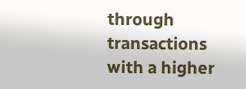through transactions with a higher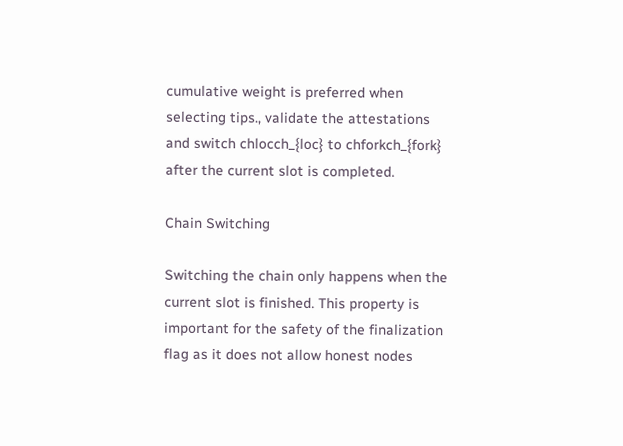cumulative weight is preferred when selecting tips., validate the attestations and switch chlocch_{loc} to chforkch_{fork} after the current slot is completed.

Chain Switching

Switching the chain only happens when the current slot is finished. This property is important for the safety of the finalization flag as it does not allow honest nodes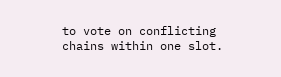to vote on conflicting chains within one slot.